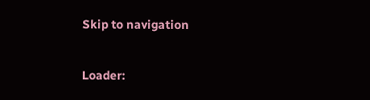Skip to navigation

Loader: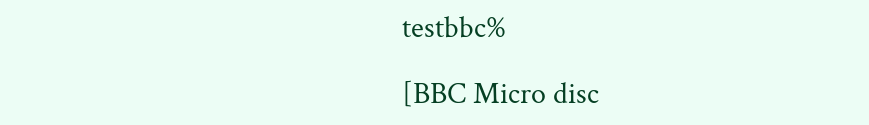testbbc%

[BBC Micro disc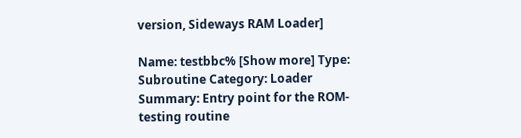version, Sideways RAM Loader]

Name: testbbc% [Show more] Type: Subroutine Category: Loader Summary: Entry point for the ROM-testing routine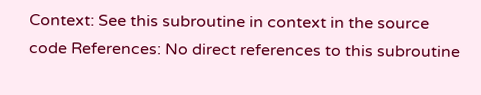Context: See this subroutine in context in the source code References: No direct references to this subroutine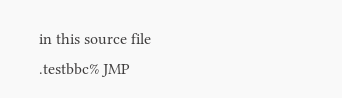in this source file
.testbbc% JMP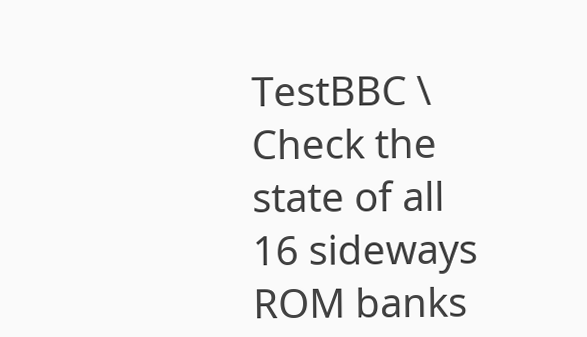TestBBC \ Check the state of all 16 sideways ROM banks